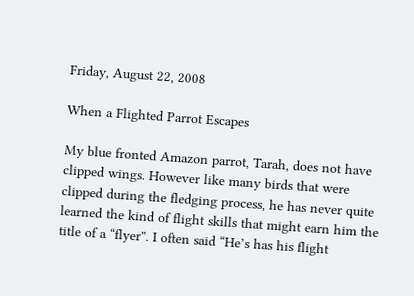Friday, August 22, 2008

When a Flighted Parrot Escapes

My blue fronted Amazon parrot, Tarah, does not have clipped wings. However like many birds that were clipped during the fledging process, he has never quite learned the kind of flight skills that might earn him the title of a “flyer”. I often said “He’s has his flight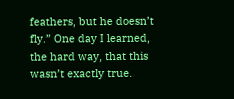feathers, but he doesn’t fly.” One day I learned, the hard way, that this wasn’t exactly true.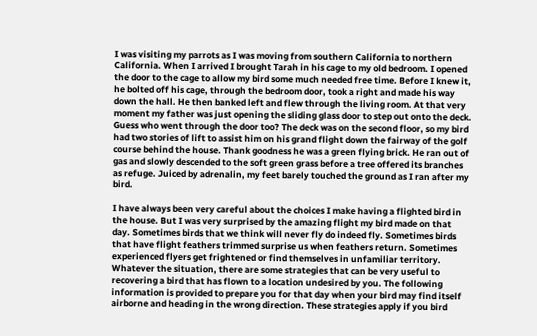I was visiting my parrots as I was moving from southern California to northern California. When I arrived I brought Tarah in his cage to my old bedroom. I opened the door to the cage to allow my bird some much needed free time. Before I knew it, he bolted off his cage, through the bedroom door, took a right and made his way down the hall. He then banked left and flew through the living room. At that very moment my father was just opening the sliding glass door to step out onto the deck. Guess who went through the door too? The deck was on the second floor, so my bird had two stories of lift to assist him on his grand flight down the fairway of the golf course behind the house. Thank goodness he was a green flying brick. He ran out of gas and slowly descended to the soft green grass before a tree offered its branches as refuge. Juiced by adrenalin, my feet barely touched the ground as I ran after my bird.

I have always been very careful about the choices I make having a flighted bird in the house. But I was very surprised by the amazing flight my bird made on that day. Sometimes birds that we think will never fly do indeed fly. Sometimes birds that have flight feathers trimmed surprise us when feathers return. Sometimes experienced flyers get frightened or find themselves in unfamiliar territory. Whatever the situation, there are some strategies that can be very useful to recovering a bird that has flown to a location undesired by you. The following information is provided to prepare you for that day when your bird may find itself airborne and heading in the wrong direction. These strategies apply if you bird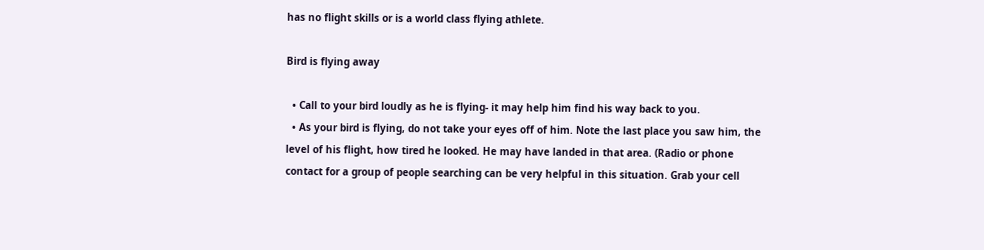has no flight skills or is a world class flying athlete.

Bird is flying away

  • Call to your bird loudly as he is flying- it may help him find his way back to you.
  • As your bird is flying, do not take your eyes off of him. Note the last place you saw him, the level of his flight, how tired he looked. He may have landed in that area. (Radio or phone contact for a group of people searching can be very helpful in this situation. Grab your cell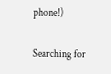phone!)

Searching for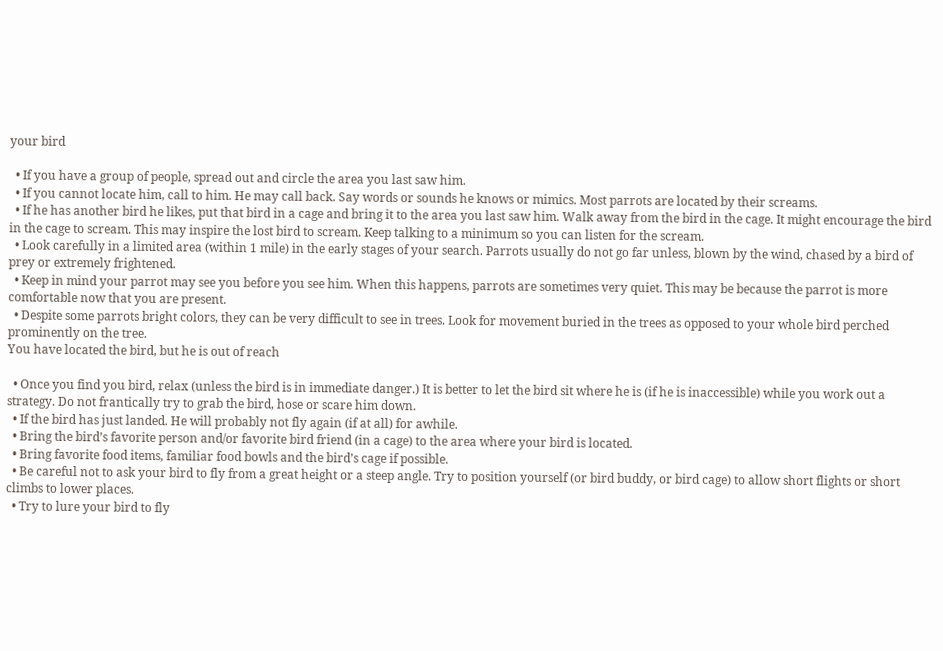your bird

  • If you have a group of people, spread out and circle the area you last saw him.
  • If you cannot locate him, call to him. He may call back. Say words or sounds he knows or mimics. Most parrots are located by their screams.
  • If he has another bird he likes, put that bird in a cage and bring it to the area you last saw him. Walk away from the bird in the cage. It might encourage the bird in the cage to scream. This may inspire the lost bird to scream. Keep talking to a minimum so you can listen for the scream.
  • Look carefully in a limited area (within 1 mile) in the early stages of your search. Parrots usually do not go far unless, blown by the wind, chased by a bird of prey or extremely frightened.
  • Keep in mind your parrot may see you before you see him. When this happens, parrots are sometimes very quiet. This may be because the parrot is more comfortable now that you are present.
  • Despite some parrots bright colors, they can be very difficult to see in trees. Look for movement buried in the trees as opposed to your whole bird perched prominently on the tree.
You have located the bird, but he is out of reach

  • Once you find you bird, relax (unless the bird is in immediate danger.) It is better to let the bird sit where he is (if he is inaccessible) while you work out a strategy. Do not frantically try to grab the bird, hose or scare him down.
  • If the bird has just landed. He will probably not fly again (if at all) for awhile.
  • Bring the bird’s favorite person and/or favorite bird friend (in a cage) to the area where your bird is located.
  • Bring favorite food items, familiar food bowls and the bird’s cage if possible.
  • Be careful not to ask your bird to fly from a great height or a steep angle. Try to position yourself (or bird buddy, or bird cage) to allow short flights or short climbs to lower places.
  • Try to lure your bird to fly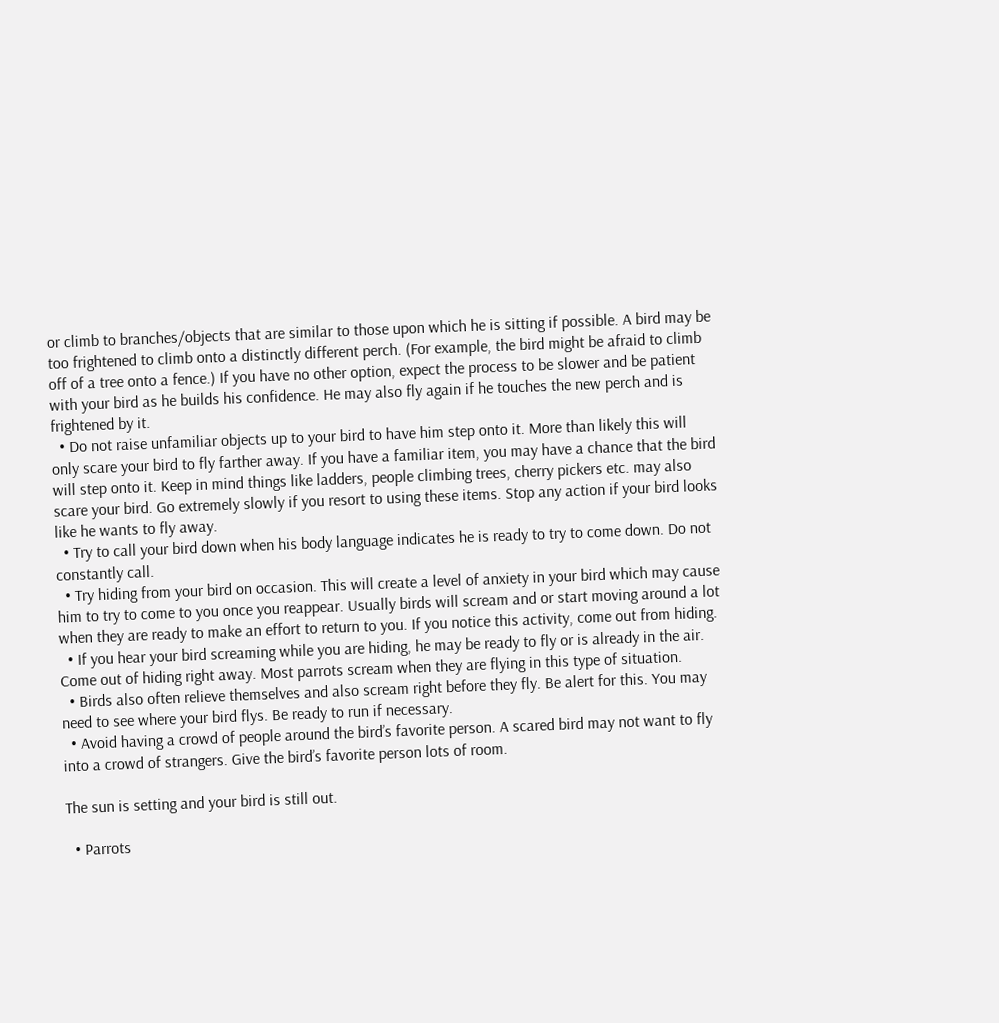or climb to branches/objects that are similar to those upon which he is sitting if possible. A bird may be too frightened to climb onto a distinctly different perch. (For example, the bird might be afraid to climb off of a tree onto a fence.) If you have no other option, expect the process to be slower and be patient with your bird as he builds his confidence. He may also fly again if he touches the new perch and is frightened by it.
  • Do not raise unfamiliar objects up to your bird to have him step onto it. More than likely this will only scare your bird to fly farther away. If you have a familiar item, you may have a chance that the bird will step onto it. Keep in mind things like ladders, people climbing trees, cherry pickers etc. may also scare your bird. Go extremely slowly if you resort to using these items. Stop any action if your bird looks like he wants to fly away.
  • Try to call your bird down when his body language indicates he is ready to try to come down. Do not constantly call.
  • Try hiding from your bird on occasion. This will create a level of anxiety in your bird which may cause him to try to come to you once you reappear. Usually birds will scream and or start moving around a lot when they are ready to make an effort to return to you. If you notice this activity, come out from hiding.
  • If you hear your bird screaming while you are hiding, he may be ready to fly or is already in the air. Come out of hiding right away. Most parrots scream when they are flying in this type of situation.
  • Birds also often relieve themselves and also scream right before they fly. Be alert for this. You may need to see where your bird flys. Be ready to run if necessary.
  • Avoid having a crowd of people around the bird’s favorite person. A scared bird may not want to fly into a crowd of strangers. Give the bird’s favorite person lots of room.

The sun is setting and your bird is still out.

  • Parrots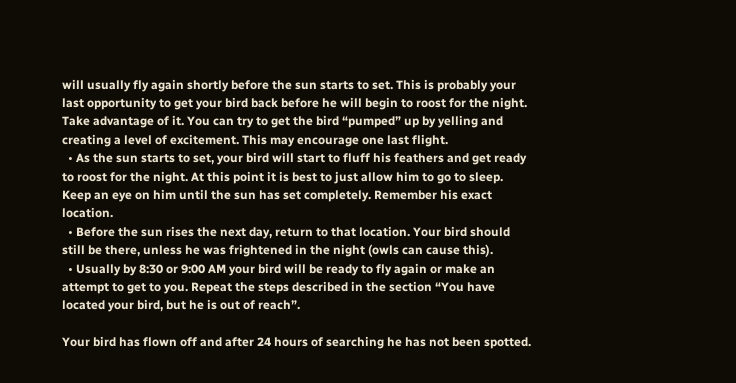will usually fly again shortly before the sun starts to set. This is probably your last opportunity to get your bird back before he will begin to roost for the night. Take advantage of it. You can try to get the bird “pumped” up by yelling and creating a level of excitement. This may encourage one last flight.
  • As the sun starts to set, your bird will start to fluff his feathers and get ready to roost for the night. At this point it is best to just allow him to go to sleep. Keep an eye on him until the sun has set completely. Remember his exact location.
  • Before the sun rises the next day, return to that location. Your bird should still be there, unless he was frightened in the night (owls can cause this).
  • Usually by 8:30 or 9:00 AM your bird will be ready to fly again or make an attempt to get to you. Repeat the steps described in the section “You have located your bird, but he is out of reach”.

Your bird has flown off and after 24 hours of searching he has not been spotted.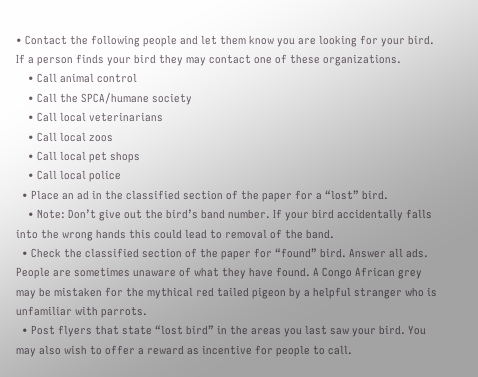• Contact the following people and let them know you are looking for your bird. If a person finds your bird they may contact one of these organizations.
    • Call animal control
    • Call the SPCA/humane society
    • Call local veterinarians
    • Call local zoos
    • Call local pet shops
    • Call local police
  • Place an ad in the classified section of the paper for a “lost” bird.
    • Note: Don’t give out the bird’s band number. If your bird accidentally falls into the wrong hands this could lead to removal of the band.
  • Check the classified section of the paper for “found” bird. Answer all ads. People are sometimes unaware of what they have found. A Congo African grey may be mistaken for the mythical red tailed pigeon by a helpful stranger who is unfamiliar with parrots.
  • Post flyers that state “lost bird” in the areas you last saw your bird. You may also wish to offer a reward as incentive for people to call.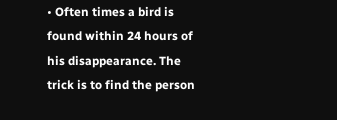• Often times a bird is found within 24 hours of his disappearance. The trick is to find the person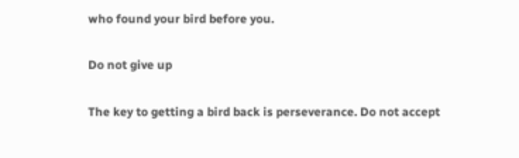who found your bird before you.

Do not give up

The key to getting a bird back is perseverance. Do not accept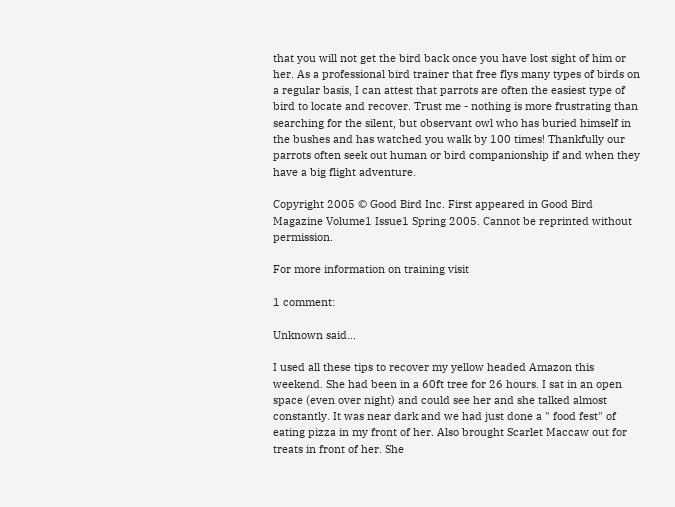that you will not get the bird back once you have lost sight of him or her. As a professional bird trainer that free flys many types of birds on a regular basis, I can attest that parrots are often the easiest type of bird to locate and recover. Trust me - nothing is more frustrating than searching for the silent, but observant owl who has buried himself in the bushes and has watched you walk by 100 times! Thankfully our parrots often seek out human or bird companionship if and when they have a big flight adventure.

Copyright 2005 © Good Bird Inc. First appeared in Good Bird Magazine Volume1 Issue1 Spring 2005. Cannot be reprinted without permission.

For more information on training visit

1 comment:

Unknown said...

I used all these tips to recover my yellow headed Amazon this weekend. She had been in a 60ft tree for 26 hours. I sat in an open space (even over night) and could see her and she talked almost constantly. It was near dark and we had just done a " food fest" of eating pizza in my front of her. Also brought Scarlet Maccaw out for treats in front of her. She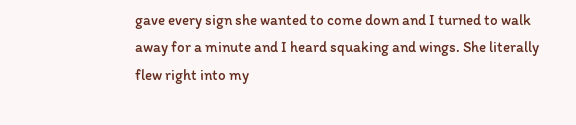gave every sign she wanted to come down and I turned to walk away for a minute and I heard squaking and wings. She literally flew right into my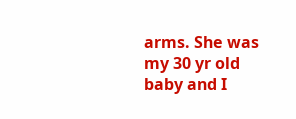arms. She was my 30 yr old baby and I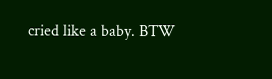cried like a baby. BTW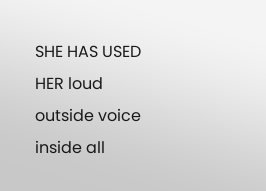SHE HAS USED HER loud outside voice inside all